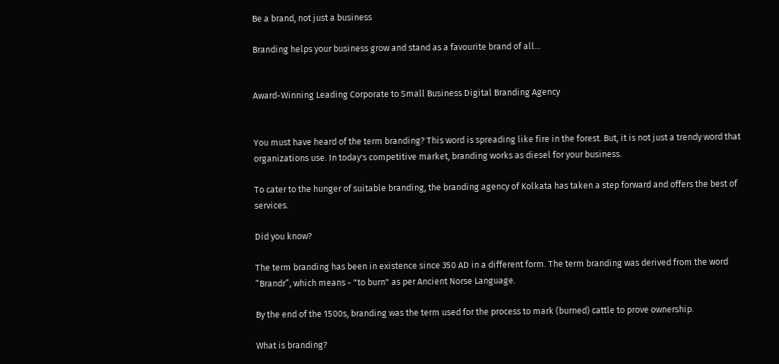Be a brand, not just a business

Branding helps your business grow and stand as a favourite brand of all...


Award-Winning Leading Corporate to Small Business Digital Branding Agency


You must have heard of the term branding? This word is spreading like fire in the forest. But, it is not just a trendy word that organizations use. In today's competitive market, branding works as diesel for your business.

To cater to the hunger of suitable branding, the branding agency of Kolkata has taken a step forward and offers the best of services.

Did you know?

The term branding has been in existence since 350 AD in a different form. The term branding was derived from the word “Brandr”, which means - "to burn" as per Ancient Norse Language.

By the end of the 1500s, branding was the term used for the process to mark (burned) cattle to prove ownership.

What is branding?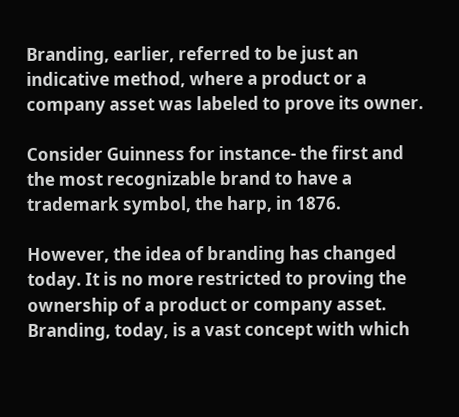Branding, earlier, referred to be just an indicative method, where a product or a company asset was labeled to prove its owner.

Consider Guinness for instance- the first and the most recognizable brand to have a trademark symbol, the harp, in 1876.

However, the idea of branding has changed today. It is no more restricted to proving the ownership of a product or company asset. Branding, today, is a vast concept with which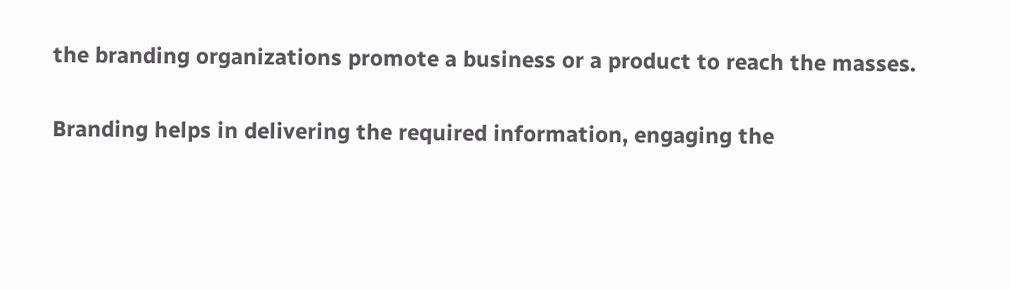the branding organizations promote a business or a product to reach the masses.

Branding helps in delivering the required information, engaging the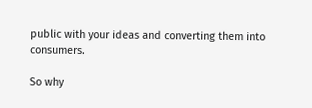public with your ideas and converting them into consumers.

So why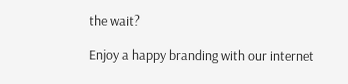the wait?

Enjoy a happy branding with our internet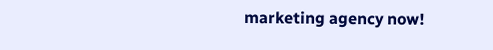marketing agency now!